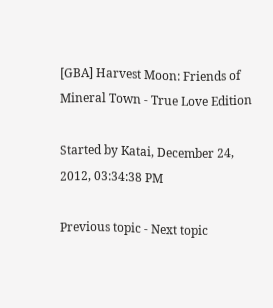[GBA] Harvest Moon: Friends of Mineral Town - True Love Edition

Started by Katai, December 24, 2012, 03:34:38 PM

Previous topic - Next topic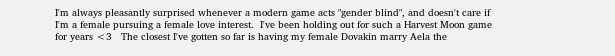I'm always pleasantly surprised whenever a modern game acts "gender blind", and doesn't care if I'm a female pursuing a female love interest.  I've been holding out for such a Harvest Moon game for years <3   The closest I've gotten so far is having my female Dovakin marry Aela the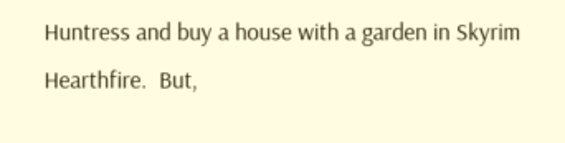Huntress and buy a house with a garden in Skyrim Hearthfire.  But,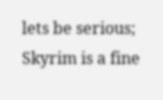lets be serious; Skyrim is a fine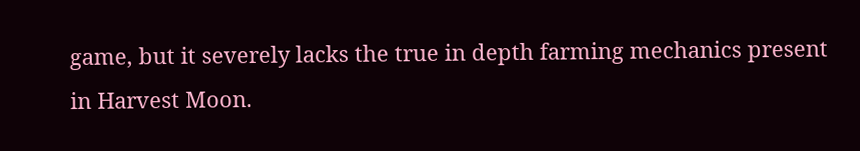game, but it severely lacks the true in depth farming mechanics present in Harvest Moon.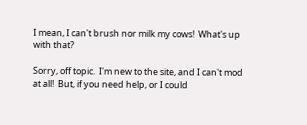I mean, I can't brush nor milk my cows!  What's up with that?

Sorry, off topic.  I'm new to the site, and I can't mod at all!  But, if you need help, or I could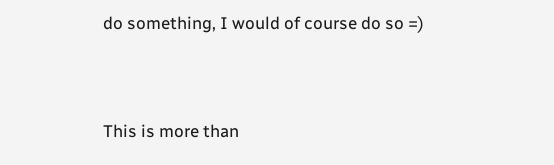do something, I would of course do so =)


This is more than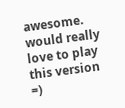awesome. would really love to play this version =)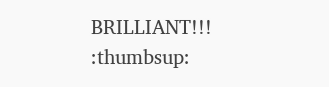BRILLIANT!!!  :thumbsup: